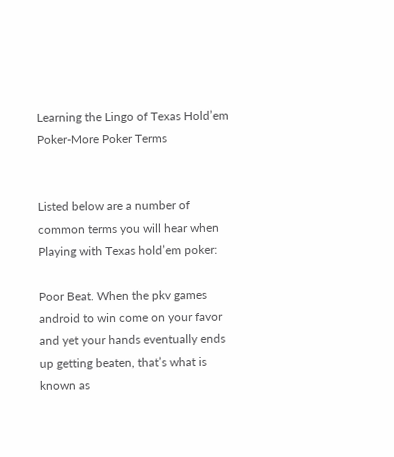Learning the Lingo of Texas Hold’em Poker-More Poker Terms


Listed below are a number of common terms you will hear when Playing with Texas hold’em poker:

Poor Beat. When the pkv games android to win come on your favor and yet your hands eventually ends up getting beaten, that’s what is known as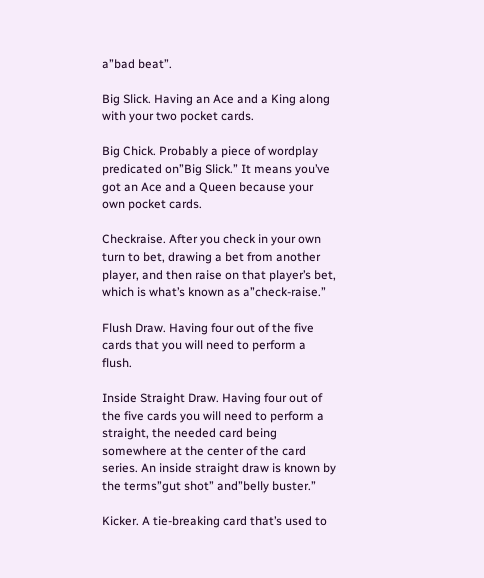a”bad beat”.

Big Slick. Having an Ace and a King along with your two pocket cards.

Big Chick. Probably a piece of wordplay predicated on”Big Slick.” It means you’ve got an Ace and a Queen because your own pocket cards.

Checkraise. After you check in your own turn to bet, drawing a bet from another player, and then raise on that player’s bet, which is what’s known as a”check-raise.”

Flush Draw. Having four out of the five cards that you will need to perform a flush.

Inside Straight Draw. Having four out of the five cards you will need to perform a straight, the needed card being somewhere at the center of the card series. An inside straight draw is known by the terms”gut shot” and”belly buster.”

Kicker. A tie-breaking card that’s used to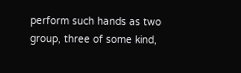perform such hands as two group, three of some kind,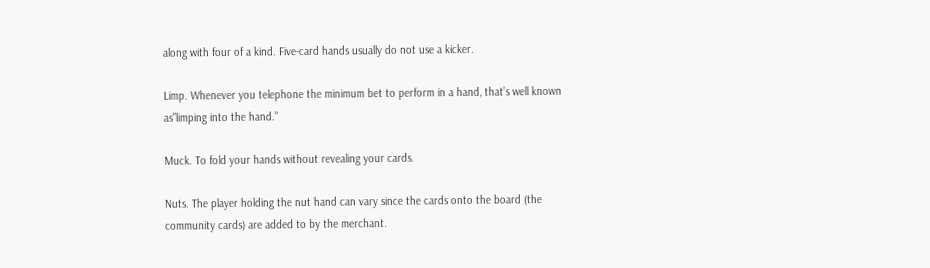along with four of a kind. Five-card hands usually do not use a kicker.

Limp. Whenever you telephone the minimum bet to perform in a hand, that’s well known as”limping into the hand.”

Muck. To fold your hands without revealing your cards.

Nuts. The player holding the nut hand can vary since the cards onto the board (the community cards) are added to by the merchant.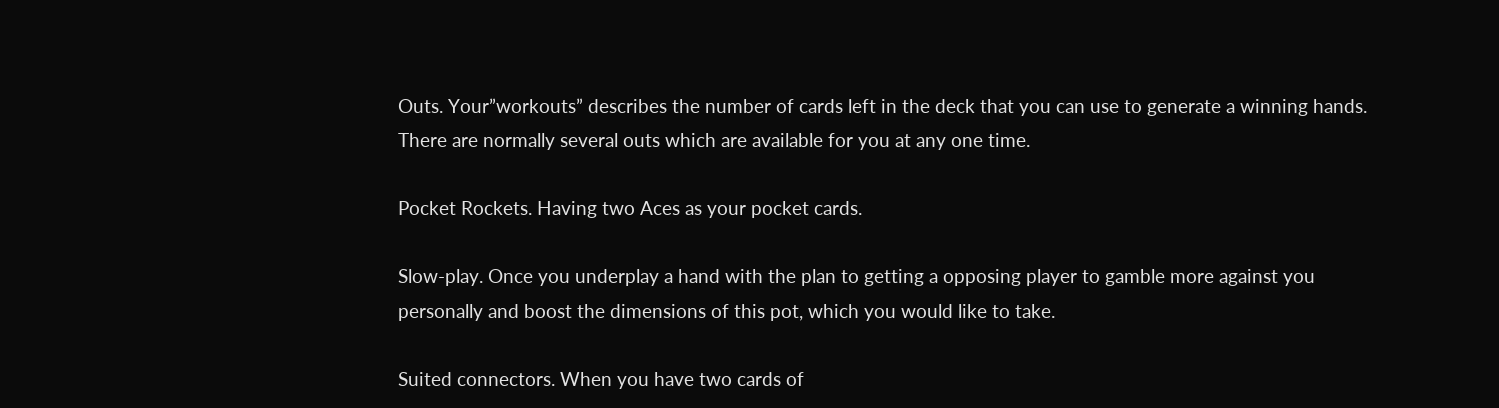Outs. Your”workouts” describes the number of cards left in the deck that you can use to generate a winning hands. There are normally several outs which are available for you at any one time.

Pocket Rockets. Having two Aces as your pocket cards.

Slow-play. Once you underplay a hand with the plan to getting a opposing player to gamble more against you personally and boost the dimensions of this pot, which you would like to take.

Suited connectors. When you have two cards of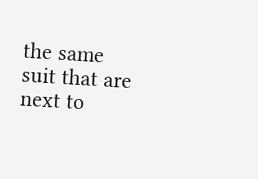the same suit that are next to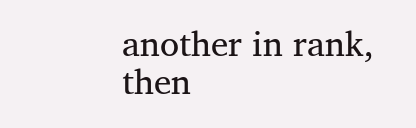another in rank, then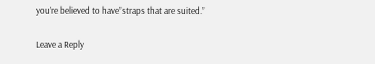you’re believed to have”straps that are suited.”

Leave a Reply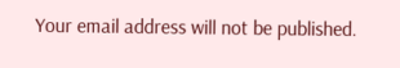Your email address will not be published.